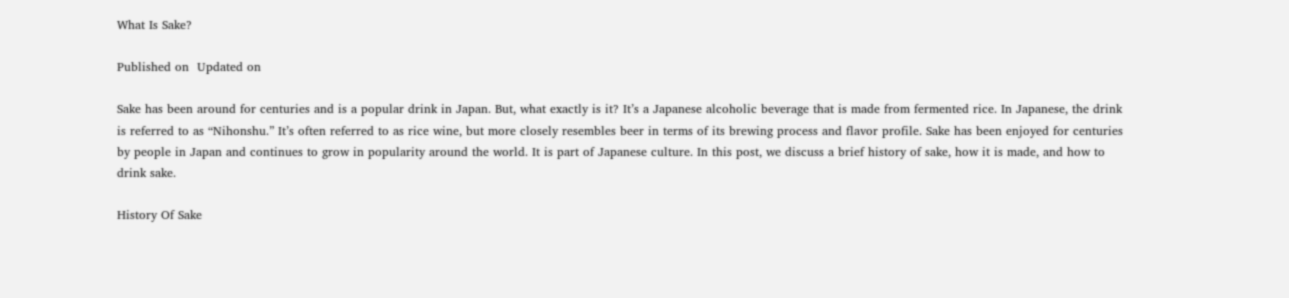What Is Sake?

Published on  Updated on

Sake has been around for centuries and is a popular drink in Japan. But, what exactly is it? It’s a Japanese alcoholic beverage that is made from fermented rice. In Japanese, the drink is referred to as “Nihonshu.” It’s often referred to as rice wine, but more closely resembles beer in terms of its brewing process and flavor profile. Sake has been enjoyed for centuries by people in Japan and continues to grow in popularity around the world. It is part of Japanese culture. In this post, we discuss a brief history of sake, how it is made, and how to drink sake.

History Of Sake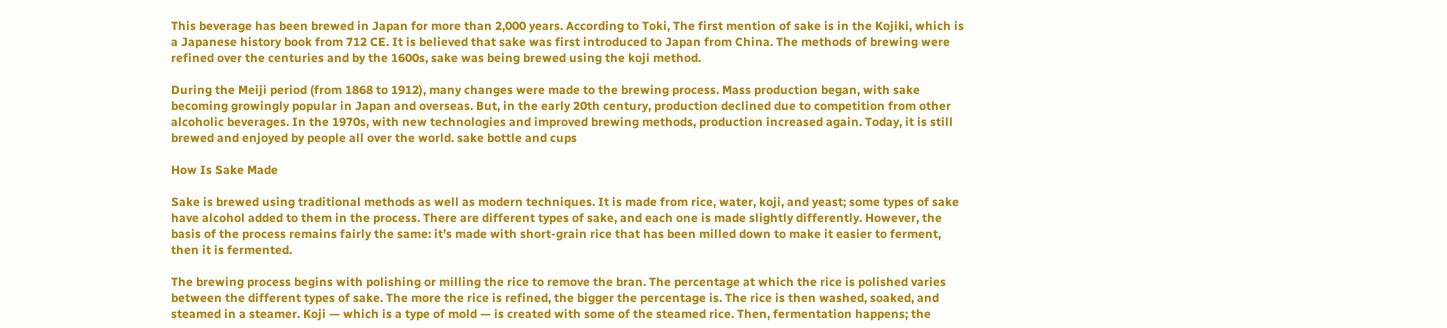This beverage has been brewed in Japan for more than 2,000 years. According to Toki, The first mention of sake is in the Kojiki, which is a Japanese history book from 712 CE. It is believed that sake was first introduced to Japan from China. The methods of brewing were refined over the centuries and by the 1600s, sake was being brewed using the koji method.

During the Meiji period (from 1868 to 1912), many changes were made to the brewing process. Mass production began, with sake becoming growingly popular in Japan and overseas. But, in the early 20th century, production declined due to competition from other alcoholic beverages. In the 1970s, with new technologies and improved brewing methods, production increased again. Today, it is still brewed and enjoyed by people all over the world. sake bottle and cups

How Is Sake Made

Sake is brewed using traditional methods as well as modern techniques. It is made from rice, water, koji, and yeast; some types of sake have alcohol added to them in the process. There are different types of sake, and each one is made slightly differently. However, the basis of the process remains fairly the same: it’s made with short-grain rice that has been milled down to make it easier to ferment, then it is fermented.

The brewing process begins with polishing or milling the rice to remove the bran. The percentage at which the rice is polished varies between the different types of sake. The more the rice is refined, the bigger the percentage is. The rice is then washed, soaked, and steamed in a steamer. Koji — which is a type of mold — is created with some of the steamed rice. Then, fermentation happens; the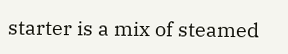starter is a mix of steamed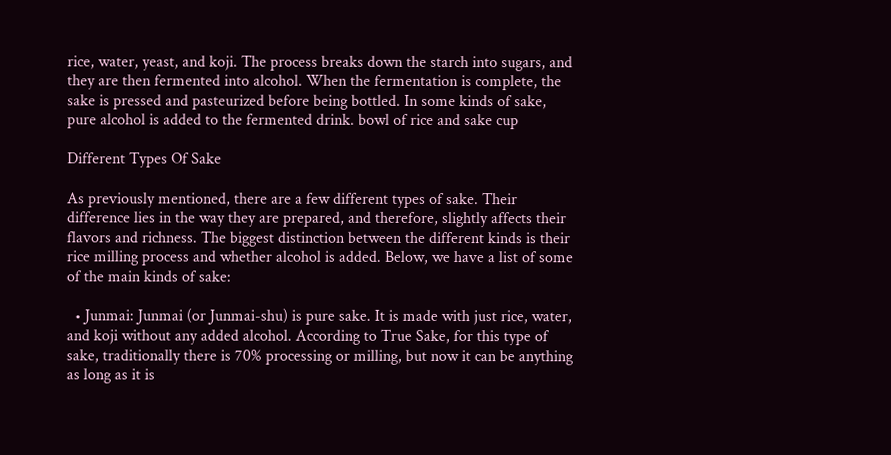rice, water, yeast, and koji. The process breaks down the starch into sugars, and they are then fermented into alcohol. When the fermentation is complete, the sake is pressed and pasteurized before being bottled. In some kinds of sake, pure alcohol is added to the fermented drink. bowl of rice and sake cup

Different Types Of Sake

As previously mentioned, there are a few different types of sake. Their difference lies in the way they are prepared, and therefore, slightly affects their flavors and richness. The biggest distinction between the different kinds is their rice milling process and whether alcohol is added. Below, we have a list of some of the main kinds of sake:

  • Junmai: Junmai (or Junmai-shu) is pure sake. It is made with just rice, water, and koji without any added alcohol. According to True Sake, for this type of sake, traditionally there is 70% processing or milling, but now it can be anything as long as it is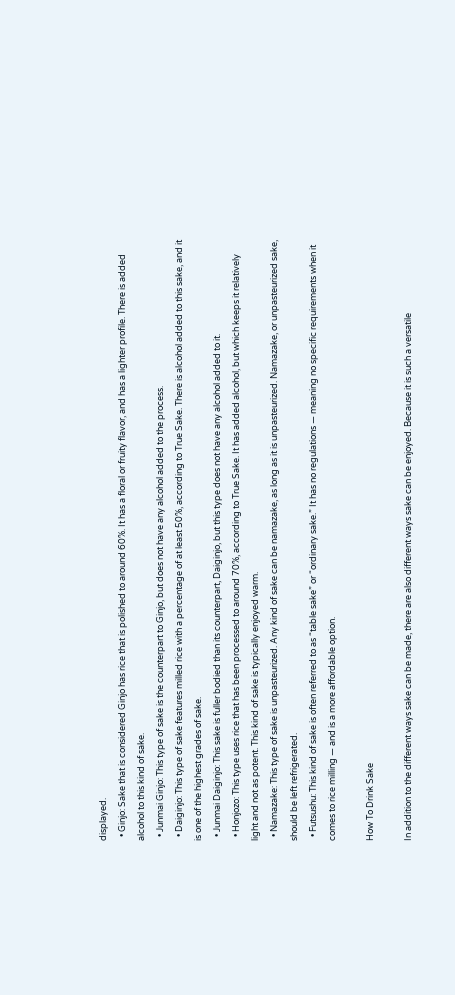displayed.
  • Ginjo: Sake that is considered Ginjo has rice that is polished to around 60%. It has a floral or fruity flavor, and has a lighter profile. There is added alcohol to this kind of sake.
  • Junmai Ginjo: This type of sake is the counterpart to Ginjo, but does not have any alcohol added to the process.
  • Daiginjo: This type of sake features milled rice with a percentage of at least 50%, according to True Sake. There is alcohol added to this sake, and it is one of the highest grades of sake.
  • Junmai Daiginjo: This sake is fuller bodied than its counterpart, Daiginjo, but this type does not have any alcohol added to it.
  • Honjozo: This type uses rice that has been processed to around 70%, according to True Sake. It has added alcohol, but which keeps it relatively light and not as potent. This kind of sake is typically enjoyed warm.
  • Namazake: This type of sake is unpasteurized. Any kind of sake can be namazake, as long as it is unpasteurized. Namazake, or unpasteurized sake, should be left refrigerated.
  • Futsushu: This kind of sake is often referred to as “table sake” or “ordinary sake.” It has no regulations — meaning no specific requirements when it comes to rice milling — and is a more affordable option.

How To Drink Sake

In addition to the different ways sake can be made, there are also different ways sake can be enjoyed. Because it is such a versatile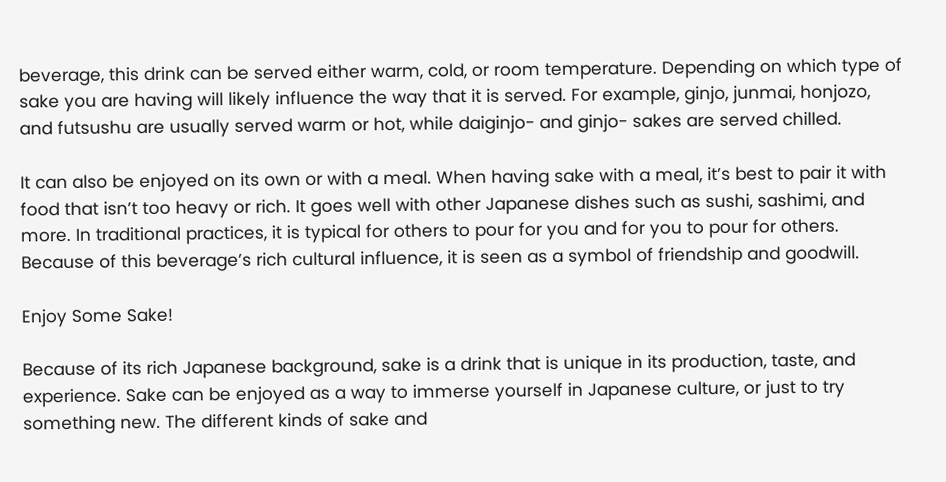beverage, this drink can be served either warm, cold, or room temperature. Depending on which type of sake you are having will likely influence the way that it is served. For example, ginjo, junmai, honjozo, and futsushu are usually served warm or hot, while daiginjo- and ginjo- sakes are served chilled.

It can also be enjoyed on its own or with a meal. When having sake with a meal, it’s best to pair it with food that isn’t too heavy or rich. It goes well with other Japanese dishes such as sushi, sashimi, and more. In traditional practices, it is typical for others to pour for you and for you to pour for others. Because of this beverage’s rich cultural influence, it is seen as a symbol of friendship and goodwill.

Enjoy Some Sake!

Because of its rich Japanese background, sake is a drink that is unique in its production, taste, and experience. Sake can be enjoyed as a way to immerse yourself in Japanese culture, or just to try something new. The different kinds of sake and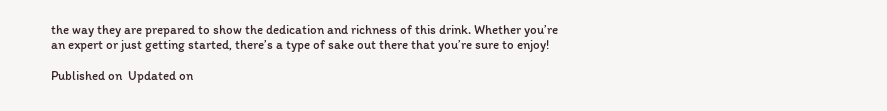the way they are prepared to show the dedication and richness of this drink. Whether you’re an expert or just getting started, there’s a type of sake out there that you’re sure to enjoy!

Published on  Updated on